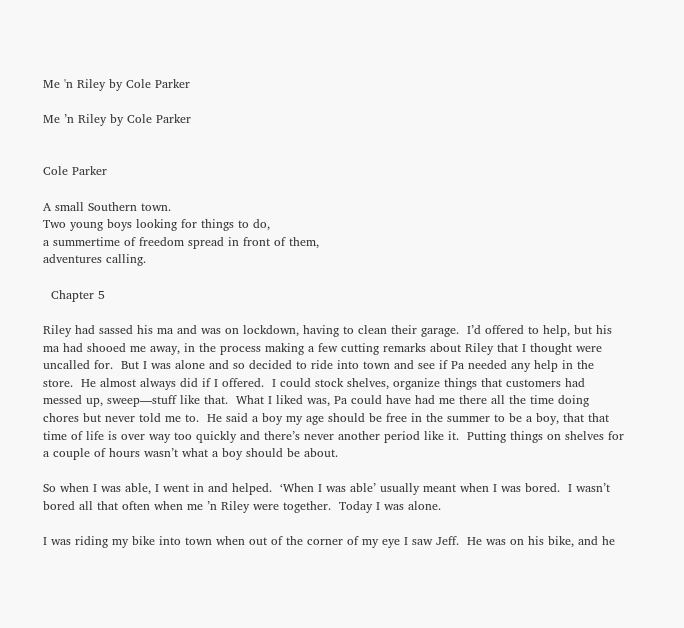Me 'n Riley by Cole Parker

Me ’n Riley by Cole Parker


Cole Parker

A small Southern town.
Two young boys looking for things to do,
a summertime of freedom spread in front of them,
adventures calling.

  Chapter 5

Riley had sassed his ma and was on lockdown, having to clean their garage.  I’d offered to help, but his ma had shooed me away, in the process making a few cutting remarks about Riley that I thought were uncalled for.  But I was alone and so decided to ride into town and see if Pa needed any help in the store.  He almost always did if I offered.  I could stock shelves, organize things that customers had messed up, sweep—stuff like that.  What I liked was, Pa could have had me there all the time doing chores but never told me to.  He said a boy my age should be free in the summer to be a boy, that that time of life is over way too quickly and there’s never another period like it.  Putting things on shelves for a couple of hours wasn’t what a boy should be about.

So when I was able, I went in and helped.  ‘When I was able’ usually meant when I was bored.  I wasn’t bored all that often when me ’n Riley were together.  Today I was alone.

I was riding my bike into town when out of the corner of my eye I saw Jeff.  He was on his bike, and he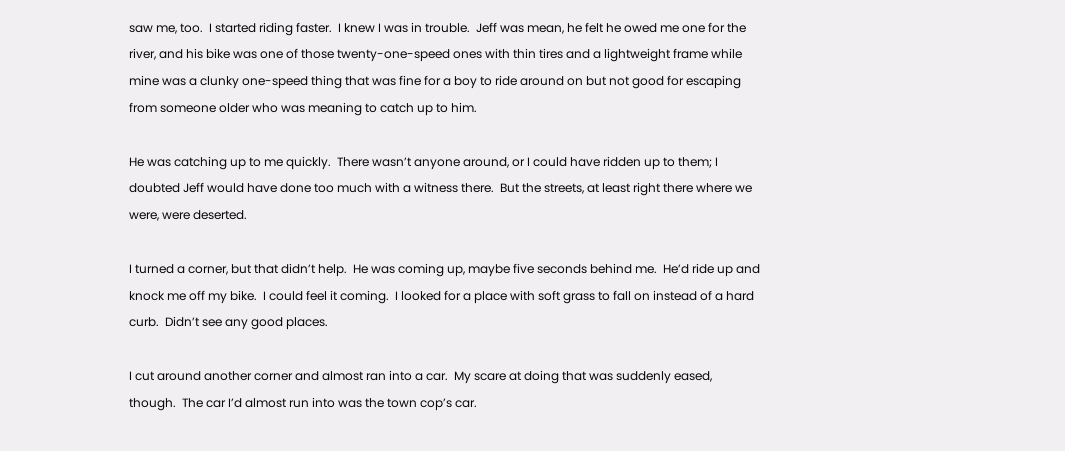saw me, too.  I started riding faster.  I knew I was in trouble.  Jeff was mean, he felt he owed me one for the river, and his bike was one of those twenty-one-speed ones with thin tires and a lightweight frame while mine was a clunky one-speed thing that was fine for a boy to ride around on but not good for escaping from someone older who was meaning to catch up to him.

He was catching up to me quickly.  There wasn’t anyone around, or I could have ridden up to them; I doubted Jeff would have done too much with a witness there.  But the streets, at least right there where we were, were deserted.

I turned a corner, but that didn’t help.  He was coming up, maybe five seconds behind me.  He’d ride up and knock me off my bike.  I could feel it coming.  I looked for a place with soft grass to fall on instead of a hard curb.  Didn’t see any good places.

I cut around another corner and almost ran into a car.  My scare at doing that was suddenly eased, though.  The car I’d almost run into was the town cop’s car.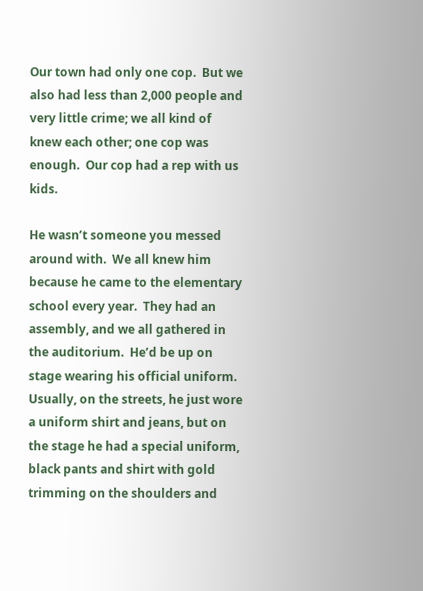Our town had only one cop.  But we also had less than 2,000 people and very little crime; we all kind of knew each other; one cop was enough.  Our cop had a rep with us kids.

He wasn’t someone you messed around with.  We all knew him because he came to the elementary school every year.  They had an assembly, and we all gathered in the auditorium.  He’d be up on stage wearing his official uniform.  Usually, on the streets, he just wore a uniform shirt and jeans, but on the stage he had a special uniform, black pants and shirt with gold trimming on the shoulders and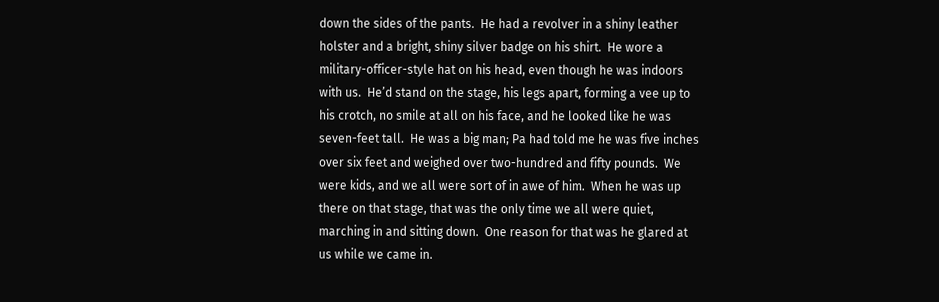down the sides of the pants.  He had a revolver in a shiny leather holster and a bright, shiny silver badge on his shirt.  He wore a military-officer-style hat on his head, even though he was indoors with us.  He’d stand on the stage, his legs apart, forming a vee up to his crotch, no smile at all on his face, and he looked like he was seven-feet tall.  He was a big man; Pa had told me he was five inches over six feet and weighed over two-hundred and fifty pounds.  We were kids, and we all were sort of in awe of him.  When he was up there on that stage, that was the only time we all were quiet, marching in and sitting down.  One reason for that was he glared at us while we came in.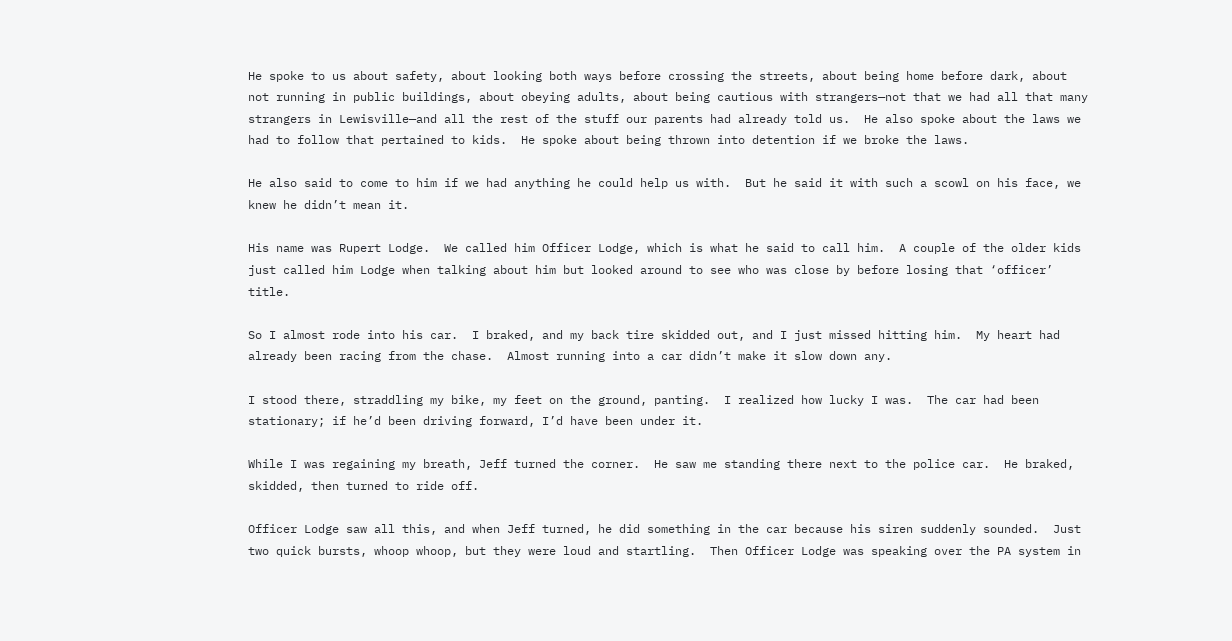He spoke to us about safety, about looking both ways before crossing the streets, about being home before dark, about not running in public buildings, about obeying adults, about being cautious with strangers—not that we had all that many strangers in Lewisville—and all the rest of the stuff our parents had already told us.  He also spoke about the laws we had to follow that pertained to kids.  He spoke about being thrown into detention if we broke the laws.

He also said to come to him if we had anything he could help us with.  But he said it with such a scowl on his face, we knew he didn’t mean it.

His name was Rupert Lodge.  We called him Officer Lodge, which is what he said to call him.  A couple of the older kids just called him Lodge when talking about him but looked around to see who was close by before losing that ‘officer’ title.

So I almost rode into his car.  I braked, and my back tire skidded out, and I just missed hitting him.  My heart had already been racing from the chase.  Almost running into a car didn’t make it slow down any.

I stood there, straddling my bike, my feet on the ground, panting.  I realized how lucky I was.  The car had been stationary; if he’d been driving forward, I’d have been under it.

While I was regaining my breath, Jeff turned the corner.  He saw me standing there next to the police car.  He braked, skidded, then turned to ride off.

Officer Lodge saw all this, and when Jeff turned, he did something in the car because his siren suddenly sounded.  Just two quick bursts, whoop whoop, but they were loud and startling.  Then Officer Lodge was speaking over the PA system in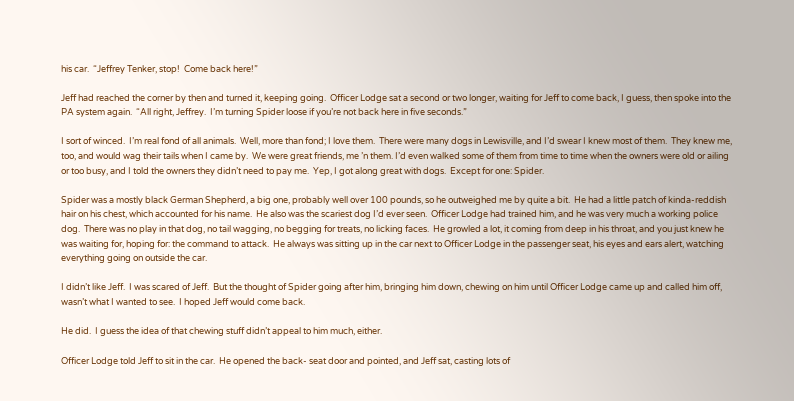his car.  “Jeffrey Tenker, stop!  Come back here!”

Jeff had reached the corner by then and turned it, keeping going.  Officer Lodge sat a second or two longer, waiting for Jeff to come back, I guess, then spoke into the PA system again.  “All right, Jeffrey.  I’m turning Spider loose if you’re not back here in five seconds.”

I sort of winced.  I’m real fond of all animals.  Well, more than fond; I love them.  There were many dogs in Lewisville, and I’d swear I knew most of them.  They knew me, too, and would wag their tails when I came by.  We were great friends, me ’n them. I’d even walked some of them from time to time when the owners were old or ailing or too busy, and I told the owners they didn’t need to pay me.  Yep, I got along great with dogs.  Except for one: Spider.

Spider was a mostly black German Shepherd, a big one, probably well over 100 pounds, so he outweighed me by quite a bit.  He had a little patch of kinda-reddish hair on his chest, which accounted for his name.  He also was the scariest dog I’d ever seen.  Officer Lodge had trained him, and he was very much a working police dog.  There was no play in that dog, no tail wagging, no begging for treats, no licking faces.  He growled a lot, it coming from deep in his throat, and you just knew he was waiting for, hoping for: the command to attack.  He always was sitting up in the car next to Officer Lodge in the passenger seat, his eyes and ears alert, watching everything going on outside the car.

I didn’t like Jeff.  I was scared of Jeff.  But the thought of Spider going after him, bringing him down, chewing on him until Officer Lodge came up and called him off, wasn’t what I wanted to see.  I hoped Jeff would come back.

He did.  I guess the idea of that chewing stuff didn’t appeal to him much, either.

Officer Lodge told Jeff to sit in the car.  He opened the back- seat door and pointed, and Jeff sat, casting lots of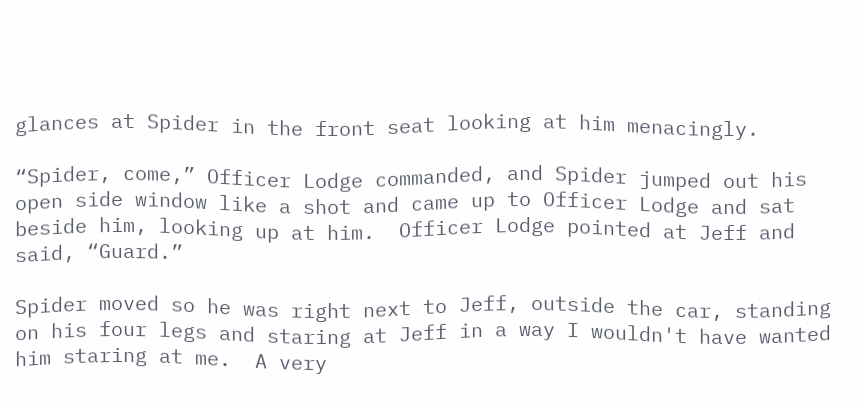glances at Spider in the front seat looking at him menacingly.

“Spider, come,” Officer Lodge commanded, and Spider jumped out his open side window like a shot and came up to Officer Lodge and sat beside him, looking up at him.  Officer Lodge pointed at Jeff and said, “Guard.”

Spider moved so he was right next to Jeff, outside the car, standing on his four legs and staring at Jeff in a way I wouldn't have wanted him staring at me.  A very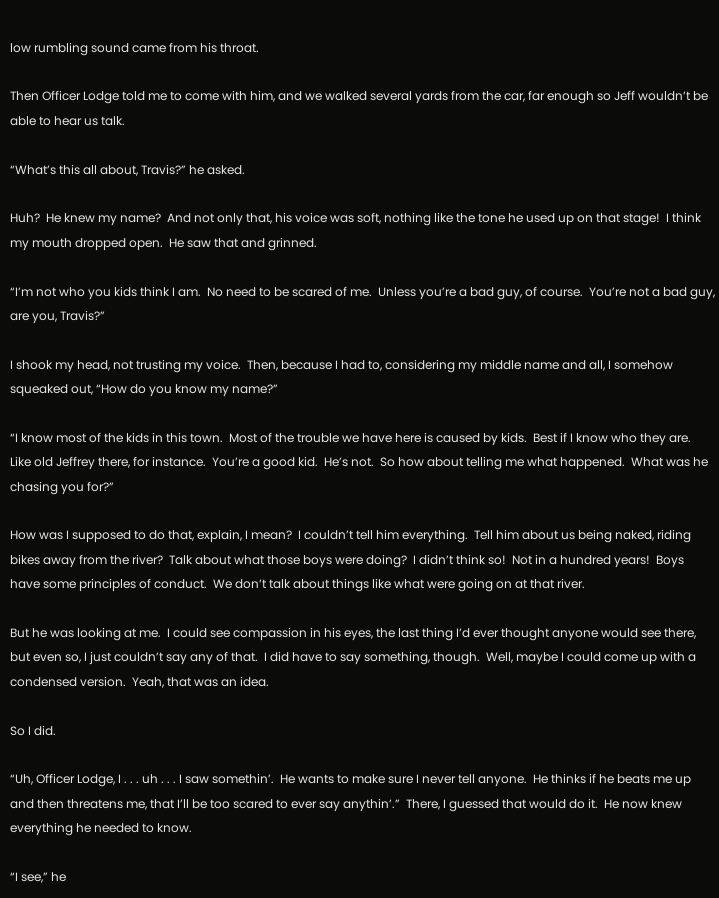low rumbling sound came from his throat.

Then Officer Lodge told me to come with him, and we walked several yards from the car, far enough so Jeff wouldn’t be able to hear us talk.

“What’s this all about, Travis?” he asked.

Huh?  He knew my name?  And not only that, his voice was soft, nothing like the tone he used up on that stage!  I think my mouth dropped open.  He saw that and grinned.

“I’m not who you kids think I am.  No need to be scared of me.  Unless you’re a bad guy, of course.  You’re not a bad guy, are you, Travis?”

I shook my head, not trusting my voice.  Then, because I had to, considering my middle name and all, I somehow squeaked out, “How do you know my name?”

“I know most of the kids in this town.  Most of the trouble we have here is caused by kids.  Best if I know who they are.  Like old Jeffrey there, for instance.  You’re a good kid.  He’s not.  So how about telling me what happened.  What was he chasing you for?”

How was I supposed to do that, explain, I mean?  I couldn’t tell him everything.  Tell him about us being naked, riding bikes away from the river?  Talk about what those boys were doing?  I didn’t think so!  Not in a hundred years!  Boys have some principles of conduct.  We don’t talk about things like what were going on at that river.

But he was looking at me.  I could see compassion in his eyes, the last thing I’d ever thought anyone would see there, but even so, I just couldn’t say any of that.  I did have to say something, though.  Well, maybe I could come up with a condensed version.  Yeah, that was an idea.

So I did.

“Uh, Officer Lodge, I . . . uh . . . I saw somethin’.  He wants to make sure I never tell anyone.  He thinks if he beats me up and then threatens me, that I’ll be too scared to ever say anythin’.”  There, I guessed that would do it.  He now knew everything he needed to know.

“I see,” he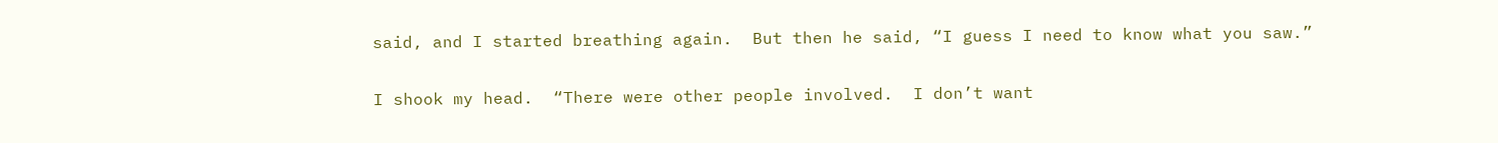said, and I started breathing again.  But then he said, “I guess I need to know what you saw.”

I shook my head.  “There were other people involved.  I don’t want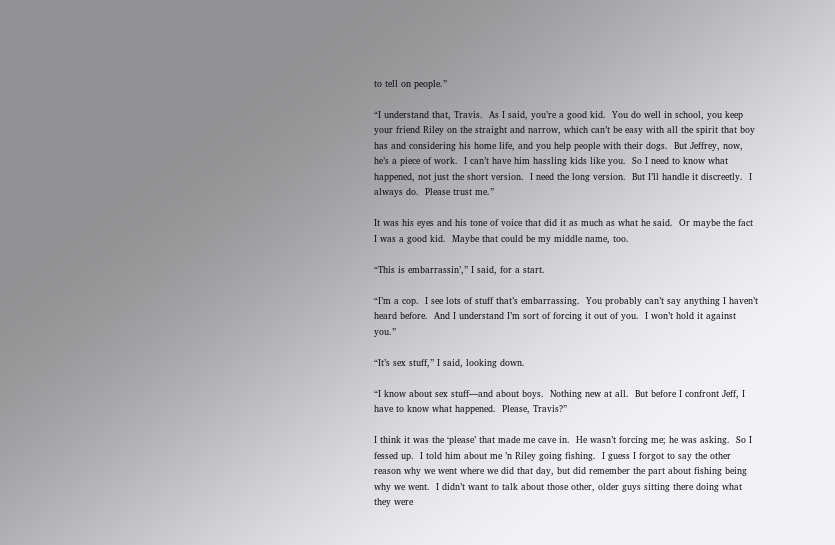to tell on people.”

“I understand that, Travis.  As I said, you’re a good kid.  You do well in school, you keep your friend Riley on the straight and narrow, which can’t be easy with all the spirit that boy has and considering his home life, and you help people with their dogs.  But Jeffrey, now, he’s a piece of work.  I can’t have him hassling kids like you.  So I need to know what happened, not just the short version.  I need the long version.  But I’ll handle it discreetly.  I always do.  Please trust me.”

It was his eyes and his tone of voice that did it as much as what he said.  Or maybe the fact I was a good kid.  Maybe that could be my middle name, too.

“This is embarrassin’,” I said, for a start.

“I’m a cop.  I see lots of stuff that’s embarrassing.  You probably can’t say anything I haven’t heard before.  And I understand I’m sort of forcing it out of you.  I won’t hold it against you.”

“It’s sex stuff,” I said, looking down.

“I know about sex stuff—and about boys.  Nothing new at all.  But before I confront Jeff, I have to know what happened.  Please, Travis?”

I think it was the ‘please’ that made me cave in.  He wasn’t forcing me; he was asking.  So I fessed up.  I told him about me ’n Riley going fishing.  I guess I forgot to say the other reason why we went where we did that day, but did remember the part about fishing being why we went.  I didn’t want to talk about those other, older guys sitting there doing what they were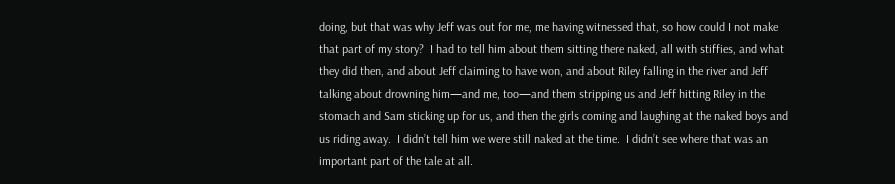doing, but that was why Jeff was out for me, me having witnessed that, so how could I not make that part of my story?  I had to tell him about them sitting there naked, all with stiffies, and what they did then, and about Jeff claiming to have won, and about Riley falling in the river and Jeff talking about drowning him—and me, too—and them stripping us and Jeff hitting Riley in the stomach and Sam sticking up for us, and then the girls coming and laughing at the naked boys and us riding away.  I didn’t tell him we were still naked at the time.  I didn’t see where that was an important part of the tale at all.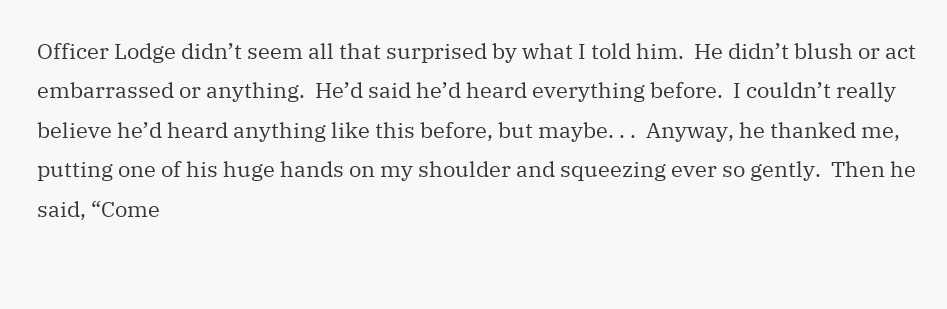Officer Lodge didn’t seem all that surprised by what I told him.  He didn’t blush or act embarrassed or anything.  He’d said he’d heard everything before.  I couldn’t really believe he’d heard anything like this before, but maybe. . .  Anyway, he thanked me, putting one of his huge hands on my shoulder and squeezing ever so gently.  Then he said, “Come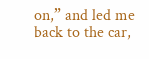on,” and led me back to the car,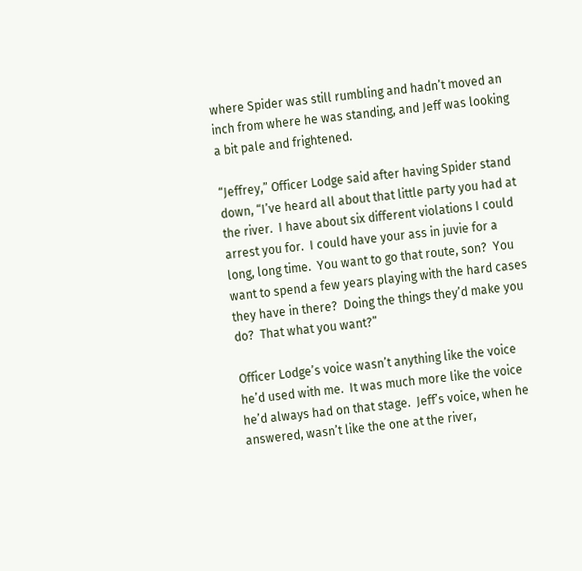where Spider was still rumbling and hadn’t moved an inch from where he was standing, and Jeff was looking a bit pale and frightened.

“Jeffrey,” Officer Lodge said after having Spider stand down, “I’ve heard all about that little party you had at the river.  I have about six different violations I could arrest you for.  I could have your ass in juvie for a long, long time.  You want to go that route, son?  You want to spend a few years playing with the hard cases they have in there?  Doing the things they’d make you do?  That what you want?”

Officer Lodge’s voice wasn’t anything like the voice he’d used with me.  It was much more like the voice he’d always had on that stage.  Jeff’s voice, when he answered, wasn’t like the one at the river,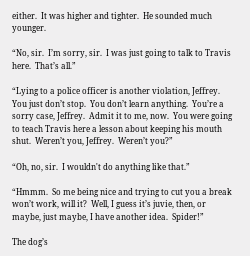either.  It was higher and tighter.  He sounded much younger.

“No, sir.  I’m sorry, sir.  I was just going to talk to Travis here.  That’s all.”

“Lying to a police officer is another violation, Jeffrey.  You just don’t stop.  You don’t learn anything.  You’re a sorry case, Jeffrey.  Admit it to me, now.  You were going to teach Travis here a lesson about keeping his mouth shut.  Weren’t you, Jeffrey.  Weren’t you?”

“Oh, no, sir.  I wouldn't do anything like that.”

“Hmmm.  So me being nice and trying to cut you a break won’t work, will it?  Well, I guess it’s juvie, then, or maybe, just maybe, I have another idea.  Spider!”

The dog’s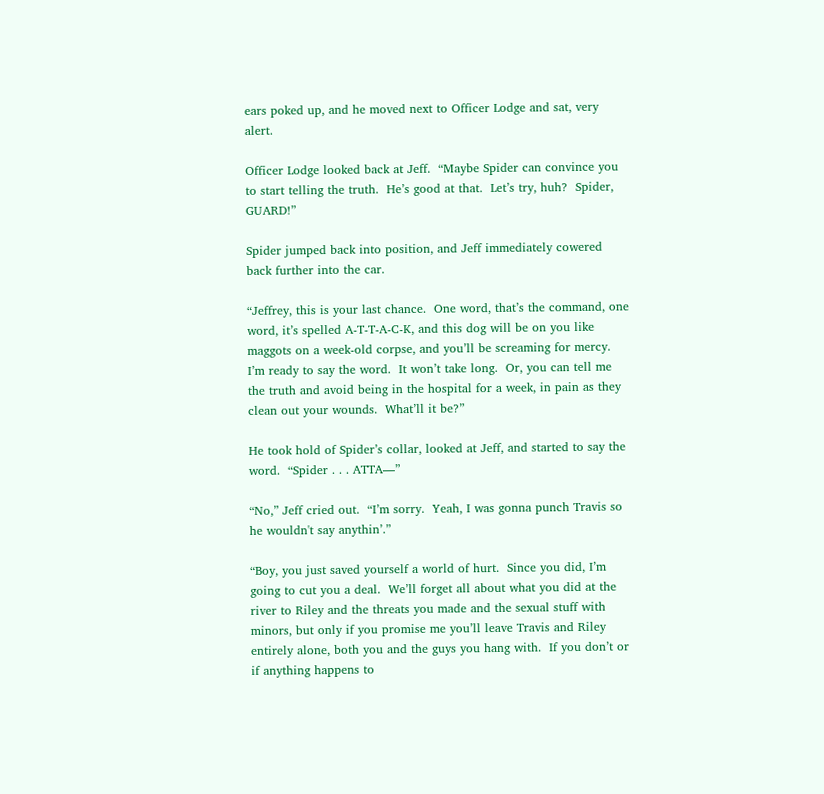ears poked up, and he moved next to Officer Lodge and sat, very alert.

Officer Lodge looked back at Jeff.  “Maybe Spider can convince you to start telling the truth.  He’s good at that.  Let’s try, huh?  Spider, GUARD!”

Spider jumped back into position, and Jeff immediately cowered back further into the car.

“Jeffrey, this is your last chance.  One word, that’s the command, one word, it’s spelled A-T-T-A-C-K, and this dog will be on you like maggots on a week-old corpse, and you’ll be screaming for mercy.  I’m ready to say the word.  It won’t take long.  Or, you can tell me the truth and avoid being in the hospital for a week, in pain as they clean out your wounds.  What’ll it be?”

He took hold of Spider’s collar, looked at Jeff, and started to say the word.  “Spider . . . ATTA—”

“No,” Jeff cried out.  “I’m sorry.  Yeah, I was gonna punch Travis so he wouldn't say anythin’.”

“Boy, you just saved yourself a world of hurt.  Since you did, I’m going to cut you a deal.  We’ll forget all about what you did at the river to Riley and the threats you made and the sexual stuff with minors, but only if you promise me you’ll leave Travis and Riley entirely alone, both you and the guys you hang with.  If you don’t or if anything happens to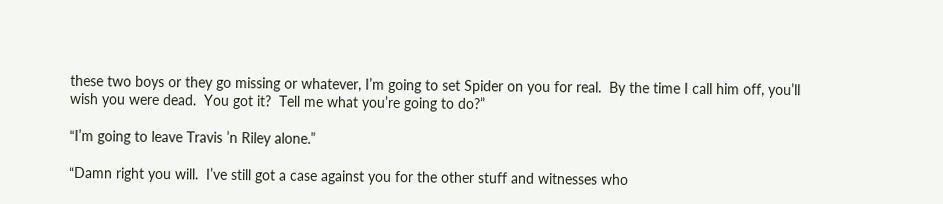these two boys or they go missing or whatever, I’m going to set Spider on you for real.  By the time I call him off, you’ll wish you were dead.  You got it?  Tell me what you’re going to do?”

“I’m going to leave Travis ’n Riley alone.”

“Damn right you will.  I’ve still got a case against you for the other stuff and witnesses who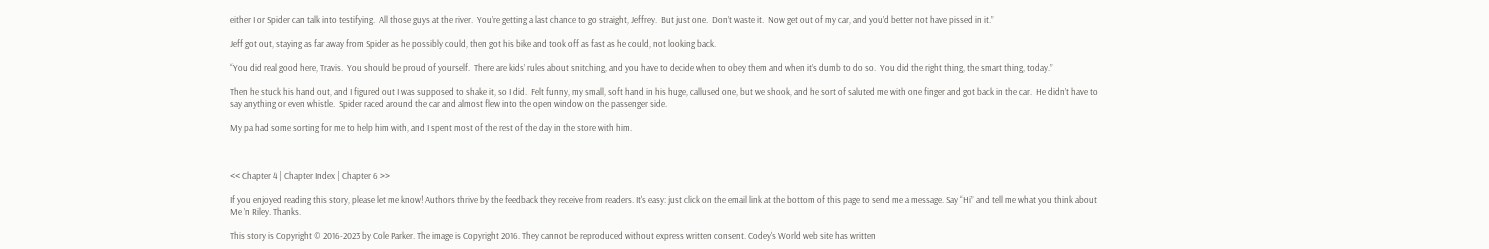either I or Spider can talk into testifying.  All those guys at the river.  You’re getting a last chance to go straight, Jeffrey.  But just one.  Don’t waste it.  Now get out of my car, and you’d better not have pissed in it.”

Jeff got out, staying as far away from Spider as he possibly could, then got his bike and took off as fast as he could, not looking back.

“You did real good here, Travis.  You should be proud of yourself.  There are kids’ rules about snitching, and you have to decide when to obey them and when it’s dumb to do so.  You did the right thing, the smart thing, today.”

Then he stuck his hand out, and I figured out I was supposed to shake it, so I did.  Felt funny, my small, soft hand in his huge, callused one, but we shook, and he sort of saluted me with one finger and got back in the car.  He didn’t have to say anything or even whistle.  Spider raced around the car and almost flew into the open window on the passenger side.

My pa had some sorting for me to help him with, and I spent most of the rest of the day in the store with him.



<< Chapter 4 | Chapter Index | Chapter 6 >>

If you enjoyed reading this story, please let me know! Authors thrive by the feedback they receive from readers. It's easy: just click on the email link at the bottom of this page to send me a message. Say “Hi” and tell me what you think about Me ’n Riley. Thanks.

This story is Copyright © 2016-2023 by Cole Parker. The image is Copyright 2016. They cannot be reproduced without express written consent. Codey's World web site has written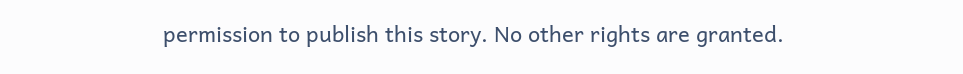permission to publish this story. No other rights are granted.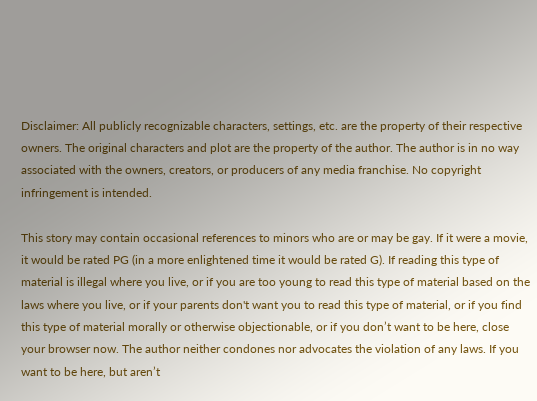Disclaimer: All publicly recognizable characters, settings, etc. are the property of their respective owners. The original characters and plot are the property of the author. The author is in no way associated with the owners, creators, or producers of any media franchise. No copyright infringement is intended.

This story may contain occasional references to minors who are or may be gay. If it were a movie, it would be rated PG (in a more enlightened time it would be rated G). If reading this type of material is illegal where you live, or if you are too young to read this type of material based on the laws where you live, or if your parents don't want you to read this type of material, or if you find this type of material morally or otherwise objectionable, or if you don’t want to be here, close your browser now. The author neither condones nor advocates the violation of any laws. If you want to be here, but aren’t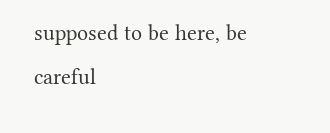supposed to be here, be careful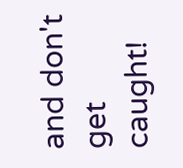and don't get caught!